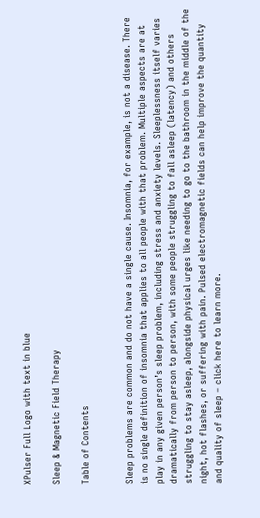XPulser Full Logo with text in blue

Sleep & Magnetic Field Therapy

Table of Contents


Sleep problems are common and do not have a single cause. Insomnia, for example, is not a disease. There is no single definition of insomnia that applies to all people with that problem. Multiple aspects are at play in any given person’s sleep problem, including stress and anxiety levels. Sleeplessness itself varies dramatically from person to person, with some people struggling to fall asleep (latency) and others struggling to stay asleep, alongside physical urges like needing to go to the bathroom in the middle of the night, hot flashes, or suffering with pain. Pulsed electromagnetic fields can help improve the quantity and quality of sleep – click here to learn more.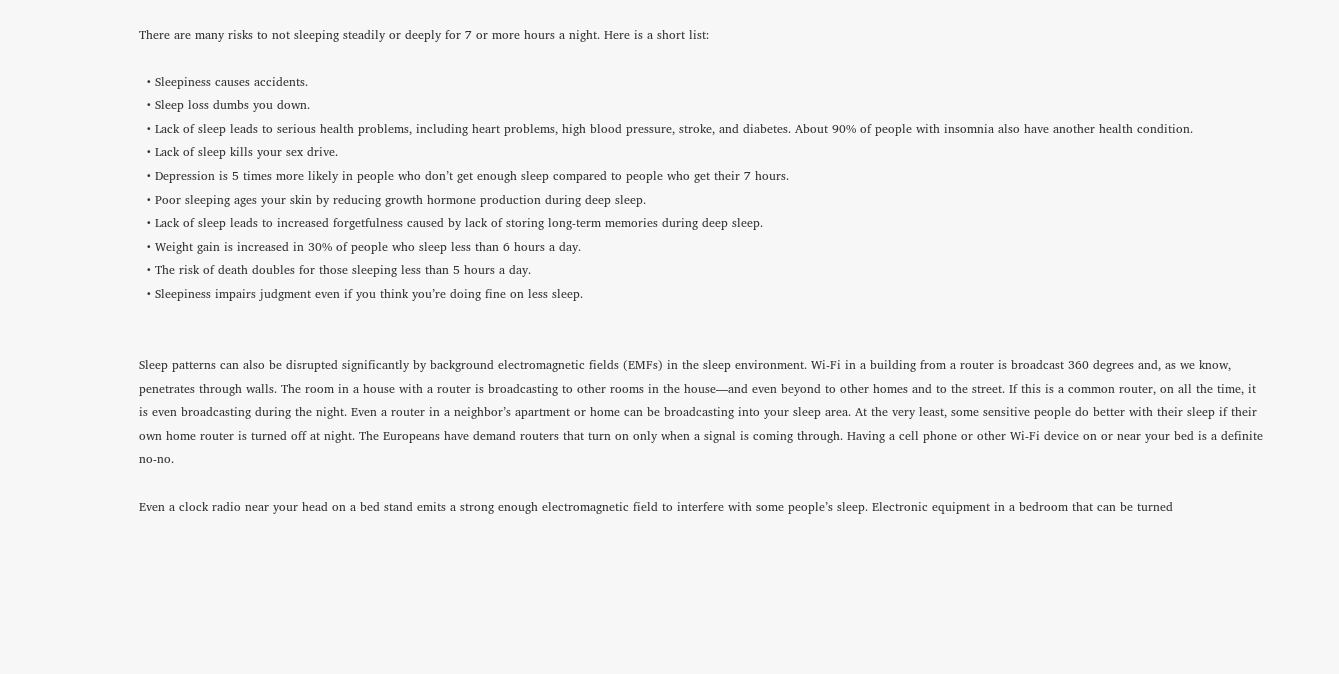There are many risks to not sleeping steadily or deeply for 7 or more hours a night. Here is a short list:

  • Sleepiness causes accidents.
  • Sleep loss dumbs you down.
  • Lack of sleep leads to serious health problems, including heart problems, high blood pressure, stroke, and diabetes. About 90% of people with insomnia also have another health condition.
  • Lack of sleep kills your sex drive.
  • Depression is 5 times more likely in people who don’t get enough sleep compared to people who get their 7 hours.
  • Poor sleeping ages your skin by reducing growth hormone production during deep sleep.
  • Lack of sleep leads to increased forgetfulness caused by lack of storing long-term memories during deep sleep.
  • Weight gain is increased in 30% of people who sleep less than 6 hours a day.
  • The risk of death doubles for those sleeping less than 5 hours a day.
  • Sleepiness impairs judgment even if you think you’re doing fine on less sleep.


Sleep patterns can also be disrupted significantly by background electromagnetic fields (EMFs) in the sleep environment. Wi-Fi in a building from a router is broadcast 360 degrees and, as we know, penetrates through walls. The room in a house with a router is broadcasting to other rooms in the house—and even beyond to other homes and to the street. If this is a common router, on all the time, it is even broadcasting during the night. Even a router in a neighbor’s apartment or home can be broadcasting into your sleep area. At the very least, some sensitive people do better with their sleep if their own home router is turned off at night. The Europeans have demand routers that turn on only when a signal is coming through. Having a cell phone or other Wi-Fi device on or near your bed is a definite no-no.

Even a clock radio near your head on a bed stand emits a strong enough electromagnetic field to interfere with some people’s sleep. Electronic equipment in a bedroom that can be turned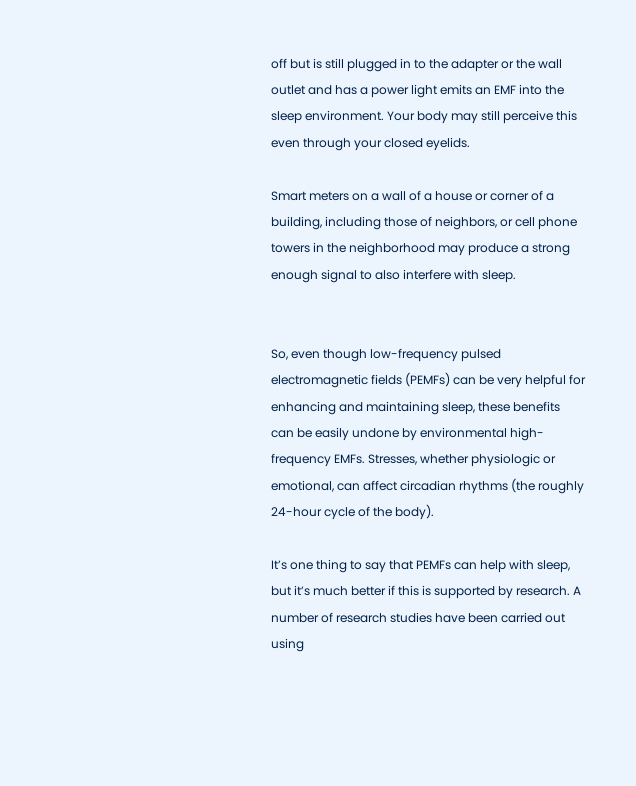off but is still plugged in to the adapter or the wall outlet and has a power light emits an EMF into the sleep environment. Your body may still perceive this even through your closed eyelids.

Smart meters on a wall of a house or corner of a building, including those of neighbors, or cell phone towers in the neighborhood may produce a strong enough signal to also interfere with sleep.


So, even though low-frequency pulsed electromagnetic fields (PEMFs) can be very helpful for enhancing and maintaining sleep, these benefits can be easily undone by environmental high-frequency EMFs. Stresses, whether physiologic or emotional, can affect circadian rhythms (the roughly 24-hour cycle of the body).

It’s one thing to say that PEMFs can help with sleep, but it’s much better if this is supported by research. A number of research studies have been carried out using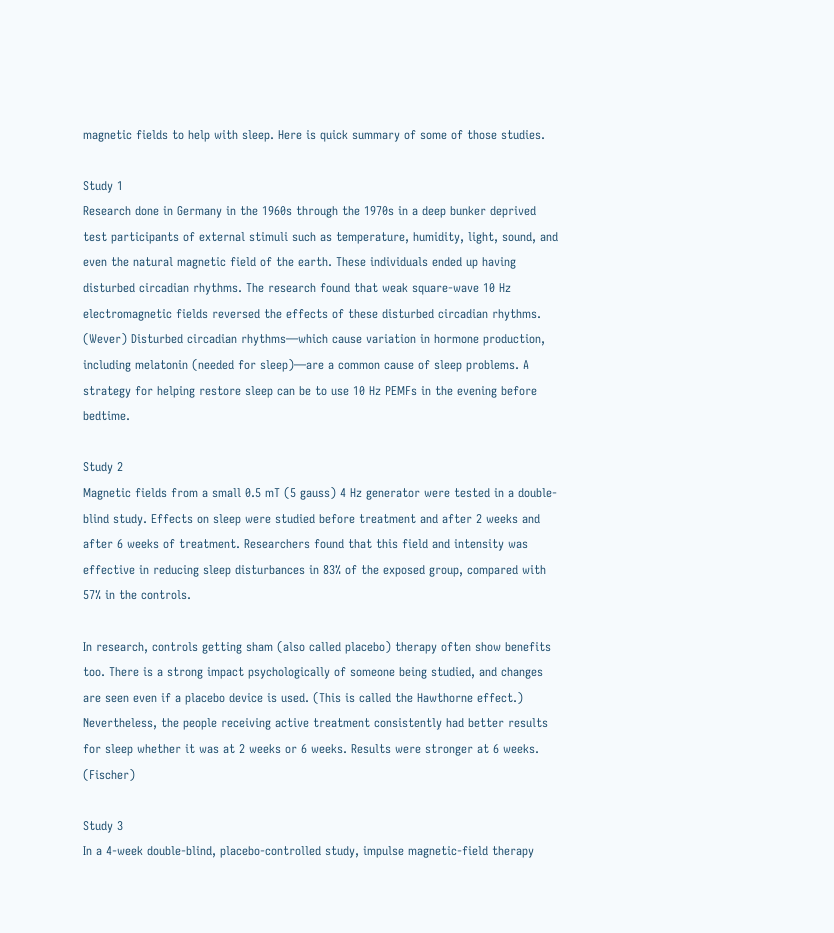magnetic fields to help with sleep. Here is quick summary of some of those studies.

Study 1
Research done in Germany in the 1960s through the 1970s in a deep bunker deprived test participants of external stimuli such as temperature, humidity, light, sound, and even the natural magnetic field of the earth. These individuals ended up having disturbed circadian rhythms. The research found that weak square-wave 10 Hz electromagnetic fields reversed the effects of these disturbed circadian rhythms. (Wever) Disturbed circadian rhythms—which cause variation in hormone production, including melatonin (needed for sleep)—are a common cause of sleep problems. A strategy for helping restore sleep can be to use 10 Hz PEMFs in the evening before bedtime.

Study 2
Magnetic fields from a small 0.5 mT (5 gauss) 4 Hz generator were tested in a double-blind study. Effects on sleep were studied before treatment and after 2 weeks and after 6 weeks of treatment. Researchers found that this field and intensity was effective in reducing sleep disturbances in 83% of the exposed group, compared with 57% in the controls.

In research, controls getting sham (also called placebo) therapy often show benefits too. There is a strong impact psychologically of someone being studied, and changes are seen even if a placebo device is used. (This is called the Hawthorne effect.) Nevertheless, the people receiving active treatment consistently had better results for sleep whether it was at 2 weeks or 6 weeks. Results were stronger at 6 weeks. (Fischer)

Study 3
In a 4-week double-blind, placebo-controlled study, impulse magnetic-field therapy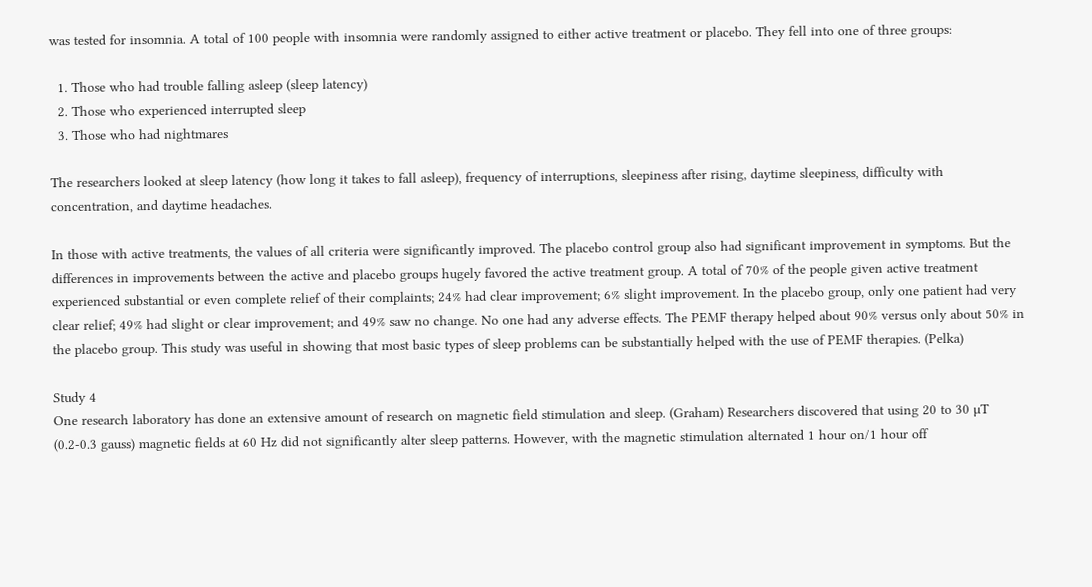was tested for insomnia. A total of 100 people with insomnia were randomly assigned to either active treatment or placebo. They fell into one of three groups:

  1. Those who had trouble falling asleep (sleep latency)
  2. Those who experienced interrupted sleep
  3. Those who had nightmares

The researchers looked at sleep latency (how long it takes to fall asleep), frequency of interruptions, sleepiness after rising, daytime sleepiness, difficulty with concentration, and daytime headaches.

In those with active treatments, the values of all criteria were significantly improved. The placebo control group also had significant improvement in symptoms. But the differences in improvements between the active and placebo groups hugely favored the active treatment group. A total of 70% of the people given active treatment experienced substantial or even complete relief of their complaints; 24% had clear improvement; 6% slight improvement. In the placebo group, only one patient had very clear relief; 49% had slight or clear improvement; and 49% saw no change. No one had any adverse effects. The PEMF therapy helped about 90% versus only about 50% in the placebo group. This study was useful in showing that most basic types of sleep problems can be substantially helped with the use of PEMF therapies. (Pelka)

Study 4
One research laboratory has done an extensive amount of research on magnetic field stimulation and sleep. (Graham) Researchers discovered that using 20 to 30 µT (0.2-0.3 gauss) magnetic fields at 60 Hz did not significantly alter sleep patterns. However, with the magnetic stimulation alternated 1 hour on/1 hour off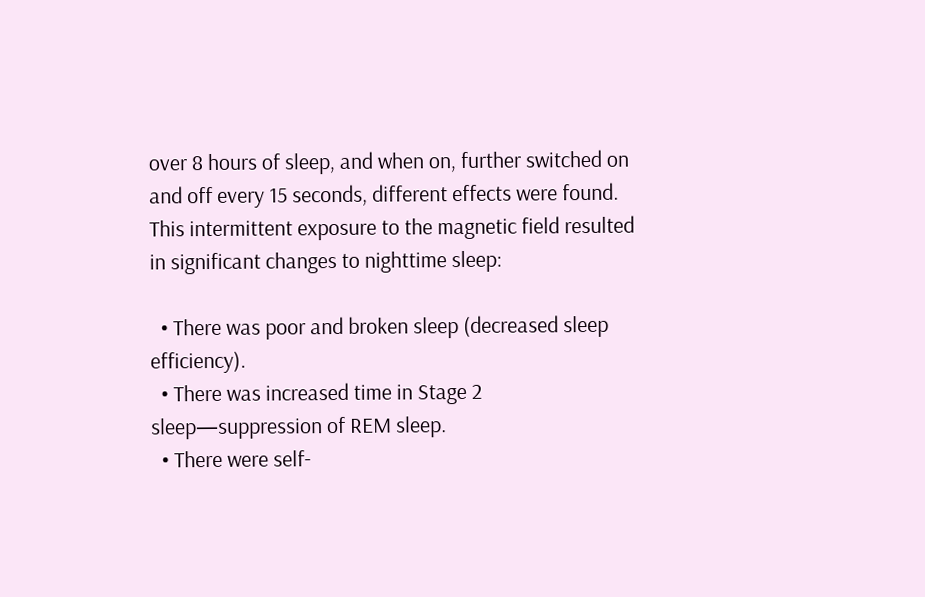over 8 hours of sleep, and when on, further switched on and off every 15 seconds, different effects were found. This intermittent exposure to the magnetic field resulted in significant changes to nighttime sleep:

  • There was poor and broken sleep (decreased sleep efficiency).
  • There was increased time in Stage 2 sleep—suppression of REM sleep.
  • There were self-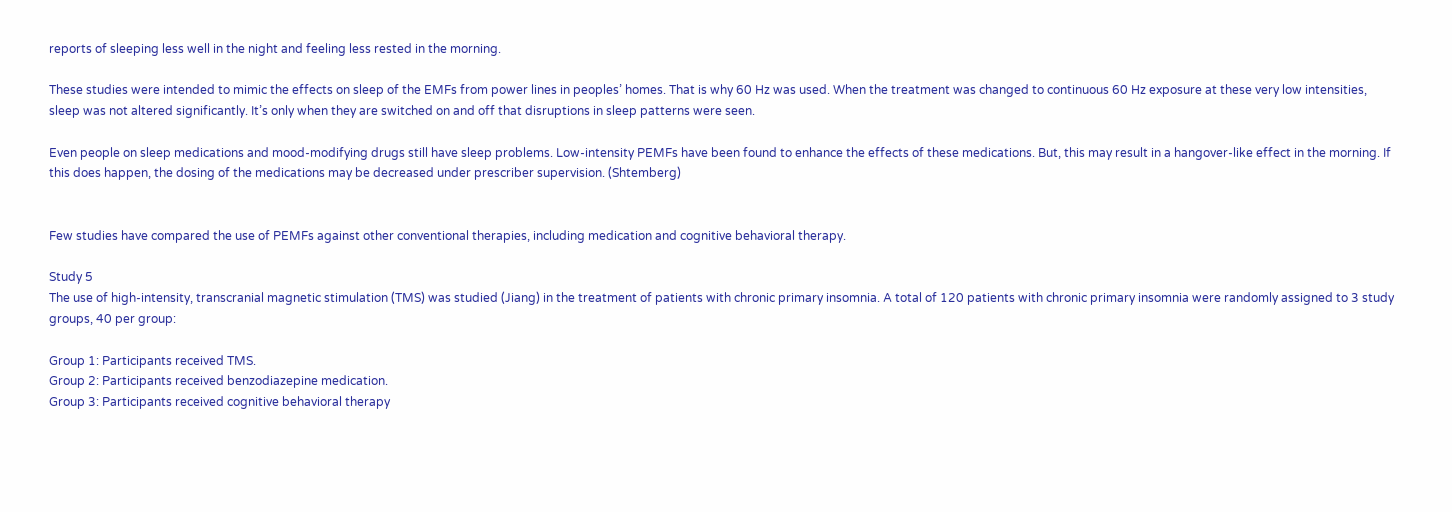reports of sleeping less well in the night and feeling less rested in the morning.

These studies were intended to mimic the effects on sleep of the EMFs from power lines in peoples’ homes. That is why 60 Hz was used. When the treatment was changed to continuous 60 Hz exposure at these very low intensities, sleep was not altered significantly. It’s only when they are switched on and off that disruptions in sleep patterns were seen.

Even people on sleep medications and mood-modifying drugs still have sleep problems. Low-intensity PEMFs have been found to enhance the effects of these medications. But, this may result in a hangover-like effect in the morning. If this does happen, the dosing of the medications may be decreased under prescriber supervision. (Shtemberg)


Few studies have compared the use of PEMFs against other conventional therapies, including medication and cognitive behavioral therapy.

Study 5
The use of high-intensity, transcranial magnetic stimulation (TMS) was studied (Jiang) in the treatment of patients with chronic primary insomnia. A total of 120 patients with chronic primary insomnia were randomly assigned to 3 study groups, 40 per group:

Group 1: Participants received TMS.
Group 2: Participants received benzodiazepine medication.
Group 3: Participants received cognitive behavioral therapy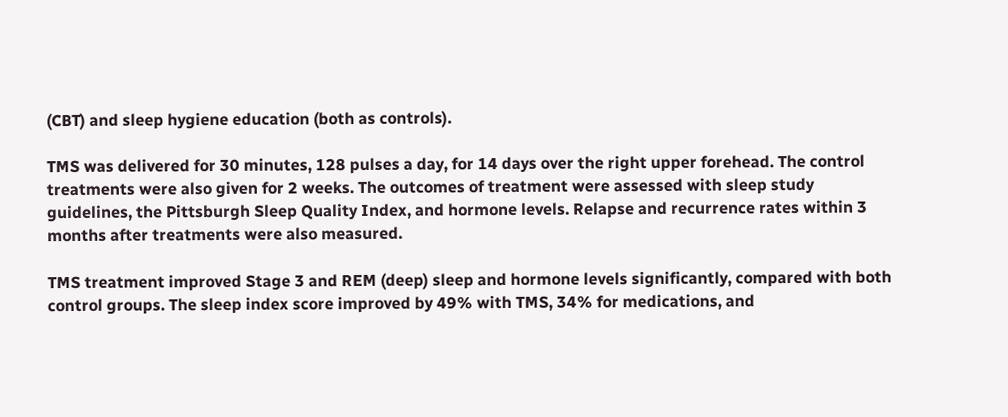(CBT) and sleep hygiene education (both as controls).

TMS was delivered for 30 minutes, 128 pulses a day, for 14 days over the right upper forehead. The control treatments were also given for 2 weeks. The outcomes of treatment were assessed with sleep study guidelines, the Pittsburgh Sleep Quality Index, and hormone levels. Relapse and recurrence rates within 3 months after treatments were also measured.

TMS treatment improved Stage 3 and REM (deep) sleep and hormone levels significantly, compared with both control groups. The sleep index score improved by 49% with TMS, 34% for medications, and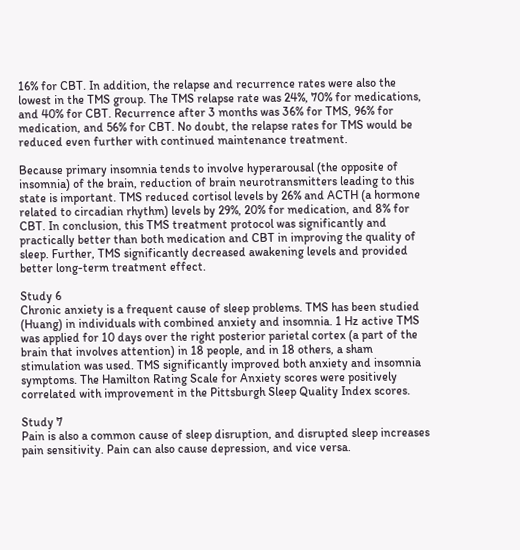16% for CBT. In addition, the relapse and recurrence rates were also the lowest in the TMS group. The TMS relapse rate was 24%, 70% for medications, and 40% for CBT. Recurrence after 3 months was 36% for TMS, 96% for medication, and 56% for CBT. No doubt, the relapse rates for TMS would be reduced even further with continued maintenance treatment.

Because primary insomnia tends to involve hyperarousal (the opposite of insomnia) of the brain, reduction of brain neurotransmitters leading to this state is important. TMS reduced cortisol levels by 26% and ACTH (a hormone related to circadian rhythm) levels by 29%, 20% for medication, and 8% for CBT. In conclusion, this TMS treatment protocol was significantly and practically better than both medication and CBT in improving the quality of sleep. Further, TMS significantly decreased awakening levels and provided better long-term treatment effect.

Study 6
Chronic anxiety is a frequent cause of sleep problems. TMS has been studied (Huang) in individuals with combined anxiety and insomnia. 1 Hz active TMS was applied for 10 days over the right posterior parietal cortex (a part of the brain that involves attention) in 18 people, and in 18 others, a sham stimulation was used. TMS significantly improved both anxiety and insomnia symptoms. The Hamilton Rating Scale for Anxiety scores were positively correlated with improvement in the Pittsburgh Sleep Quality Index scores.

Study 7
Pain is also a common cause of sleep disruption, and disrupted sleep increases pain sensitivity. Pain can also cause depression, and vice versa.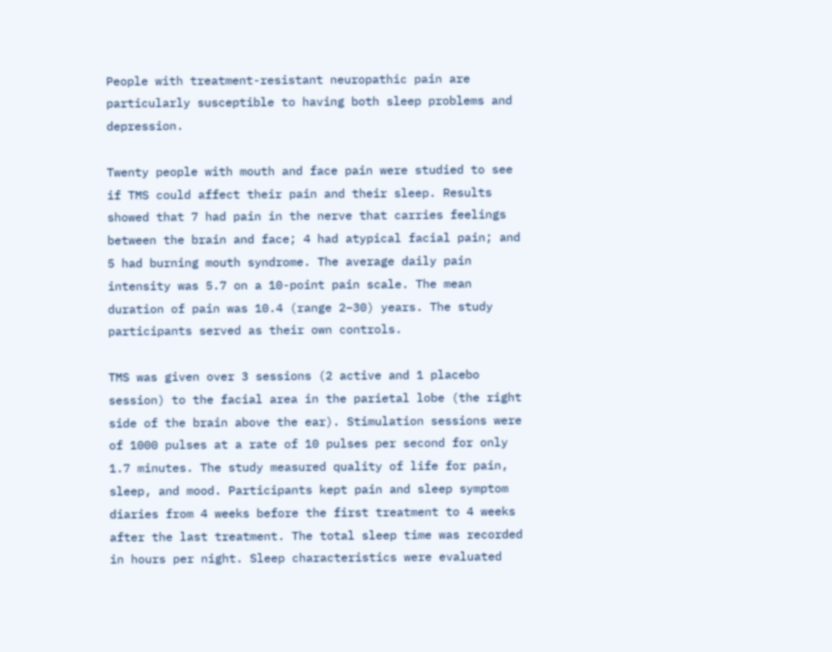People with treatment-resistant neuropathic pain are particularly susceptible to having both sleep problems and depression.

Twenty people with mouth and face pain were studied to see if TMS could affect their pain and their sleep. Results showed that 7 had pain in the nerve that carries feelings between the brain and face; 4 had atypical facial pain; and 5 had burning mouth syndrome. The average daily pain intensity was 5.7 on a 10-point pain scale. The mean duration of pain was 10.4 (range 2–30) years. The study participants served as their own controls.

TMS was given over 3 sessions (2 active and 1 placebo session) to the facial area in the parietal lobe (the right side of the brain above the ear). Stimulation sessions were of 1000 pulses at a rate of 10 pulses per second for only 1.7 minutes. The study measured quality of life for pain, sleep, and mood. Participants kept pain and sleep symptom diaries from 4 weeks before the first treatment to 4 weeks after the last treatment. The total sleep time was recorded in hours per night. Sleep characteristics were evaluated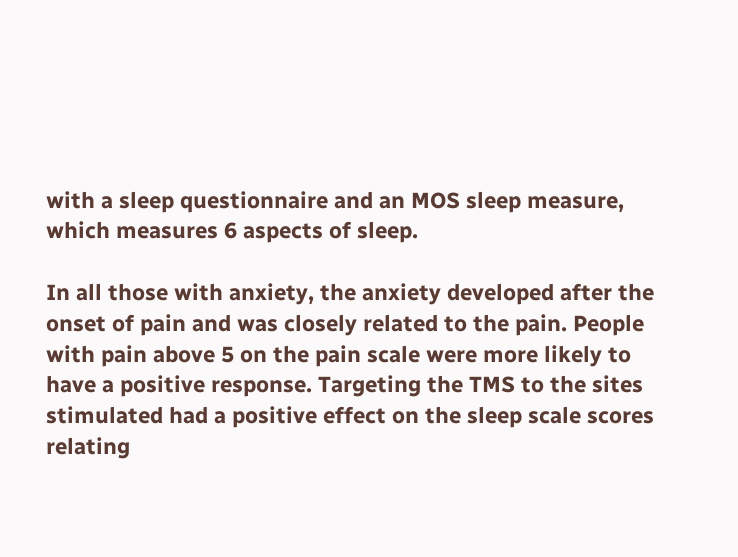with a sleep questionnaire and an MOS sleep measure, which measures 6 aspects of sleep.

In all those with anxiety, the anxiety developed after the onset of pain and was closely related to the pain. People with pain above 5 on the pain scale were more likely to have a positive response. Targeting the TMS to the sites stimulated had a positive effect on the sleep scale scores relating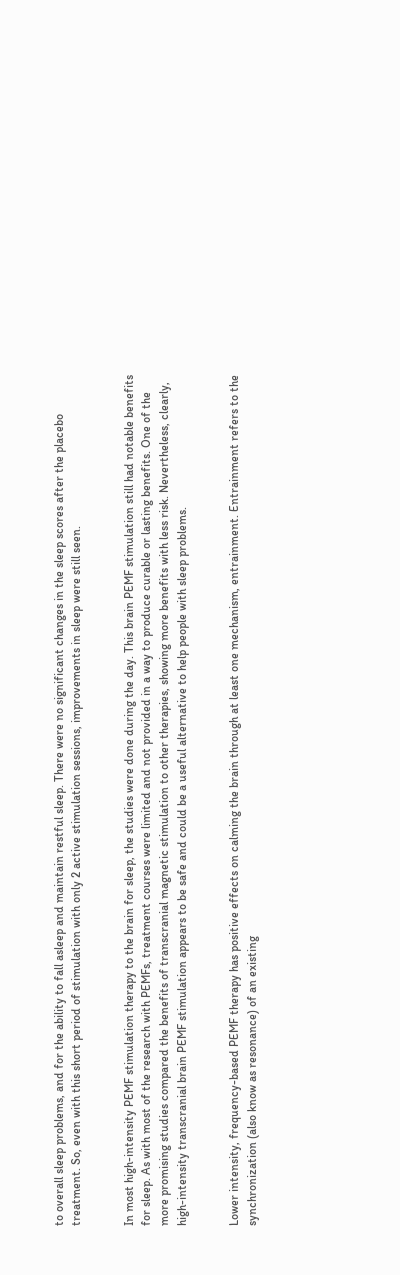to overall sleep problems, and for the ability to fall asleep and maintain restful sleep. There were no significant changes in the sleep scores after the placebo treatment. So, even with this short period of stimulation with only 2 active stimulation sessions, improvements in sleep were still seen.


In most high-intensity PEMF stimulation therapy to the brain for sleep, the studies were done during the day. This brain PEMF stimulation still had notable benefits for sleep. As with most of the research with PEMFs, treatment courses were limited and not provided in a way to produce curable or lasting benefits. One of the more promising studies compared the benefits of transcranial magnetic stimulation to other therapies, showing more benefits with less risk. Nevertheless, clearly, high-intensity transcranial brain PEMF stimulation appears to be safe and could be a useful alternative to help people with sleep problems.


Lower intensity, frequency-based PEMF therapy has positive effects on calming the brain through at least one mechanism, entrainment. Entrainment refers to the synchronization (also know as resonance) of an existing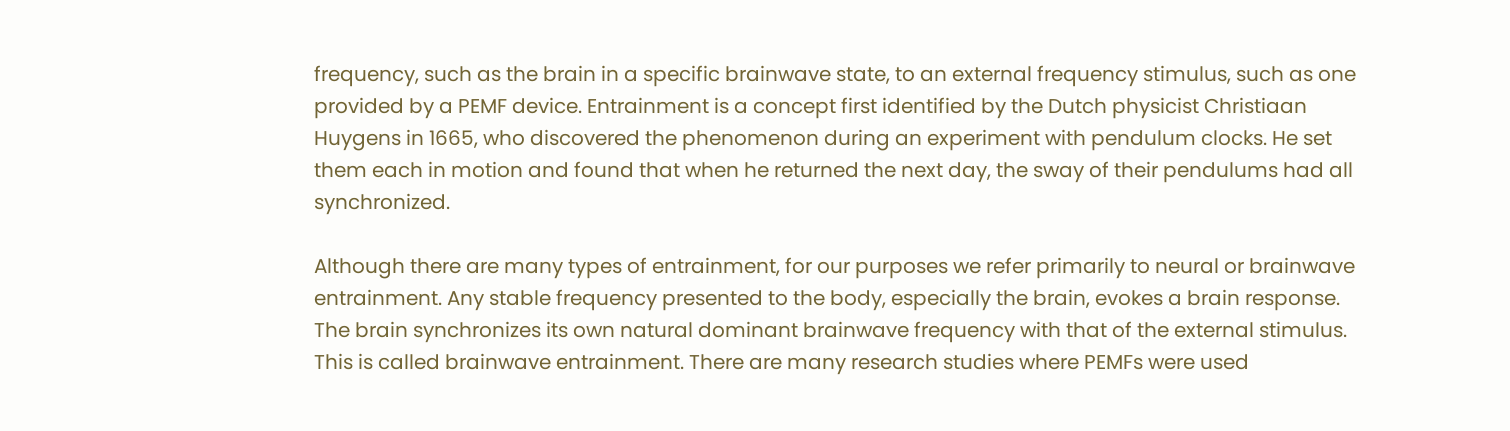frequency, such as the brain in a specific brainwave state, to an external frequency stimulus, such as one provided by a PEMF device. Entrainment is a concept first identified by the Dutch physicist Christiaan Huygens in 1665, who discovered the phenomenon during an experiment with pendulum clocks. He set them each in motion and found that when he returned the next day, the sway of their pendulums had all synchronized.

Although there are many types of entrainment, for our purposes we refer primarily to neural or brainwave entrainment. Any stable frequency presented to the body, especially the brain, evokes a brain response. The brain synchronizes its own natural dominant brainwave frequency with that of the external stimulus. This is called brainwave entrainment. There are many research studies where PEMFs were used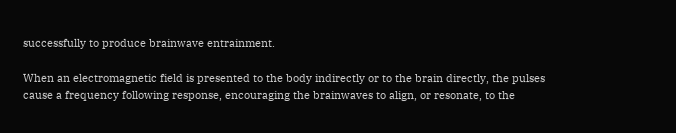successfully to produce brainwave entrainment.

When an electromagnetic field is presented to the body indirectly or to the brain directly, the pulses cause a frequency following response, encouraging the brainwaves to align, or resonate, to the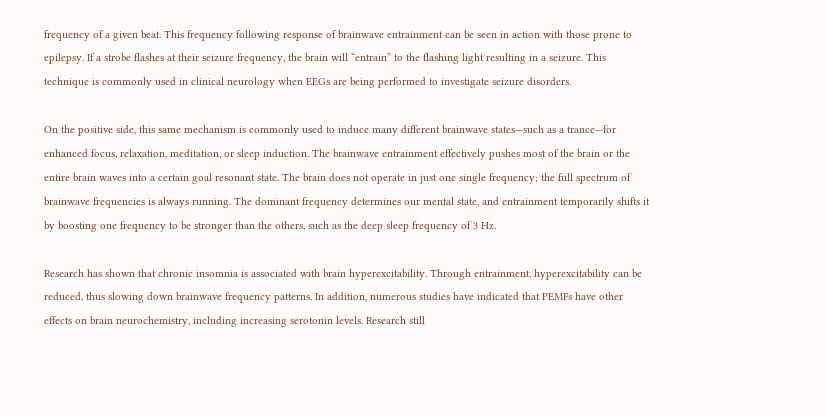frequency of a given beat. This frequency following response of brainwave entrainment can be seen in action with those prone to epilepsy. If a strobe flashes at their seizure frequency, the brain will “entrain” to the flashing light resulting in a seizure. This technique is commonly used in clinical neurology when EEGs are being performed to investigate seizure disorders.

On the positive side, this same mechanism is commonly used to induce many different brainwave states—such as a trance—for enhanced focus, relaxation, meditation, or sleep induction. The brainwave entrainment effectively pushes most of the brain or the entire brain waves into a certain goal resonant state. The brain does not operate in just one single frequency; the full spectrum of brainwave frequencies is always running. The dominant frequency determines our mental state, and entrainment temporarily shifts it by boosting one frequency to be stronger than the others, such as the deep sleep frequency of 3 Hz.

Research has shown that chronic insomnia is associated with brain hyperexcitability. Through entrainment, hyperexcitability can be reduced, thus slowing down brainwave frequency patterns. In addition, numerous studies have indicated that PEMFs have other effects on brain neurochemistry, including increasing serotonin levels. Research still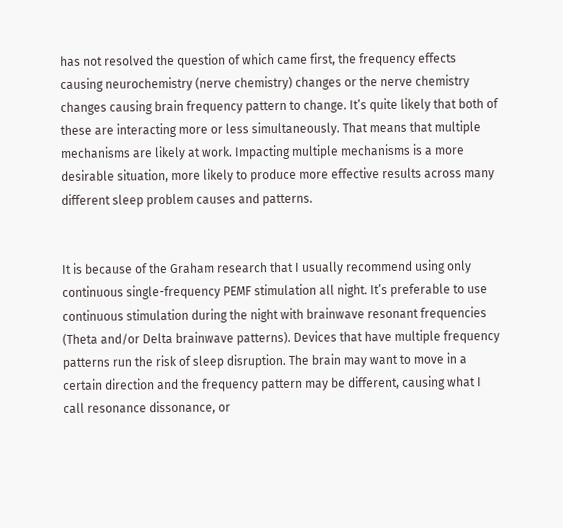has not resolved the question of which came first, the frequency effects causing neurochemistry (nerve chemistry) changes or the nerve chemistry changes causing brain frequency pattern to change. It’s quite likely that both of these are interacting more or less simultaneously. That means that multiple mechanisms are likely at work. Impacting multiple mechanisms is a more desirable situation, more likely to produce more effective results across many different sleep problem causes and patterns.


It is because of the Graham research that I usually recommend using only continuous single-frequency PEMF stimulation all night. It’s preferable to use continuous stimulation during the night with brainwave resonant frequencies (Theta and/or Delta brainwave patterns). Devices that have multiple frequency patterns run the risk of sleep disruption. The brain may want to move in a certain direction and the frequency pattern may be different, causing what I call resonance dissonance, or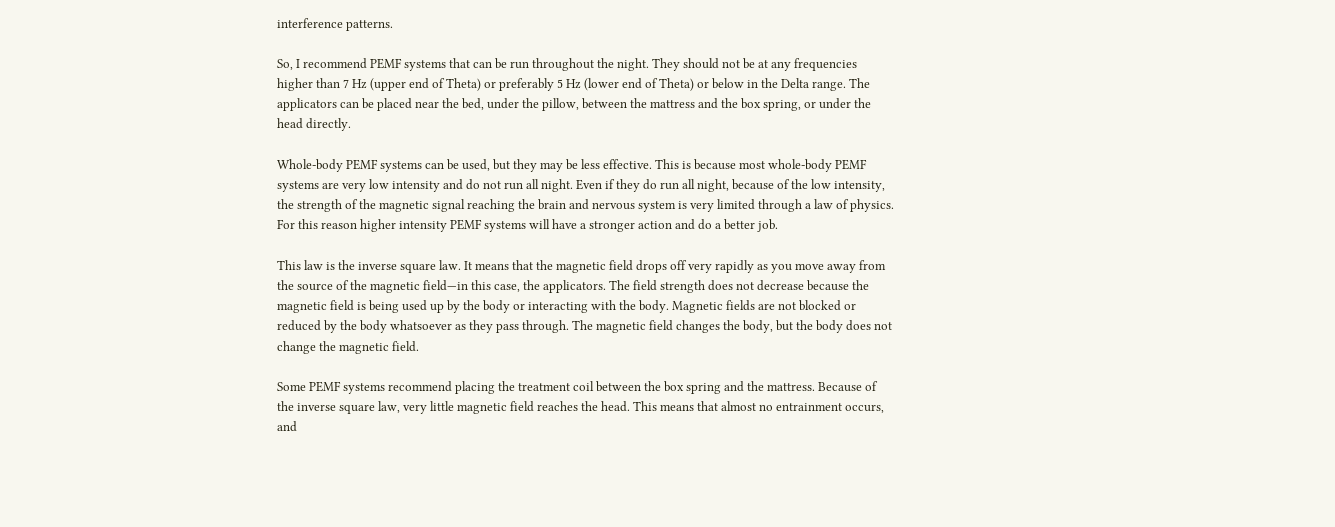interference patterns.

So, I recommend PEMF systems that can be run throughout the night. They should not be at any frequencies higher than 7 Hz (upper end of Theta) or preferably 5 Hz (lower end of Theta) or below in the Delta range. The applicators can be placed near the bed, under the pillow, between the mattress and the box spring, or under the head directly.

Whole-body PEMF systems can be used, but they may be less effective. This is because most whole-body PEMF systems are very low intensity and do not run all night. Even if they do run all night, because of the low intensity, the strength of the magnetic signal reaching the brain and nervous system is very limited through a law of physics. For this reason higher intensity PEMF systems will have a stronger action and do a better job.

This law is the inverse square law. It means that the magnetic field drops off very rapidly as you move away from the source of the magnetic field—in this case, the applicators. The field strength does not decrease because the magnetic field is being used up by the body or interacting with the body. Magnetic fields are not blocked or reduced by the body whatsoever as they pass through. The magnetic field changes the body, but the body does not change the magnetic field.

Some PEMF systems recommend placing the treatment coil between the box spring and the mattress. Because of the inverse square law, very little magnetic field reaches the head. This means that almost no entrainment occurs, and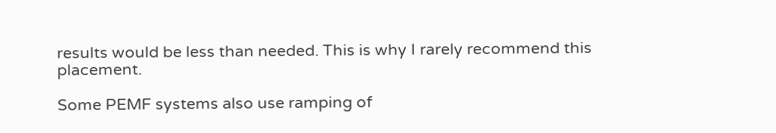results would be less than needed. This is why I rarely recommend this placement.

Some PEMF systems also use ramping of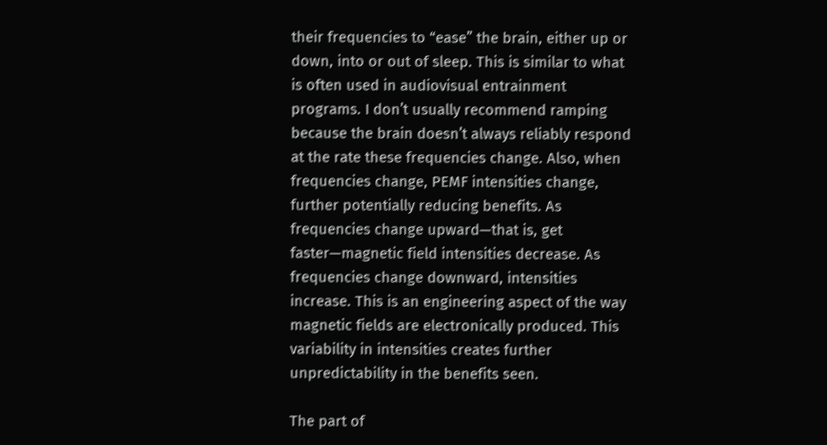their frequencies to “ease” the brain, either up or down, into or out of sleep. This is similar to what is often used in audiovisual entrainment programs. I don’t usually recommend ramping because the brain doesn’t always reliably respond at the rate these frequencies change. Also, when frequencies change, PEMF intensities change, further potentially reducing benefits. As frequencies change upward—that is, get faster—magnetic field intensities decrease. As frequencies change downward, intensities increase. This is an engineering aspect of the way magnetic fields are electronically produced. This variability in intensities creates further unpredictability in the benefits seen.

The part of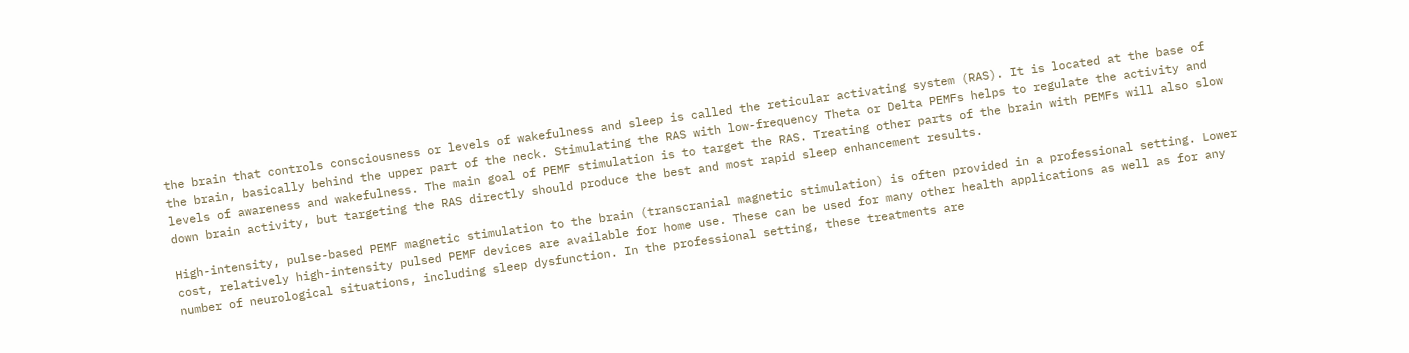the brain that controls consciousness or levels of wakefulness and sleep is called the reticular activating system (RAS). It is located at the base of the brain, basically behind the upper part of the neck. Stimulating the RAS with low-frequency Theta or Delta PEMFs helps to regulate the activity and levels of awareness and wakefulness. The main goal of PEMF stimulation is to target the RAS. Treating other parts of the brain with PEMFs will also slow down brain activity, but targeting the RAS directly should produce the best and most rapid sleep enhancement results.

High-intensity, pulse-based PEMF magnetic stimulation to the brain (transcranial magnetic stimulation) is often provided in a professional setting. Lower cost, relatively high-intensity pulsed PEMF devices are available for home use. These can be used for many other health applications as well as for any number of neurological situations, including sleep dysfunction. In the professional setting, these treatments are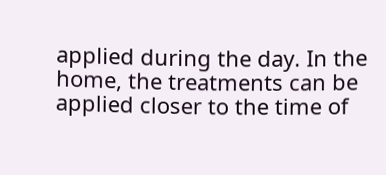applied during the day. In the home, the treatments can be applied closer to the time of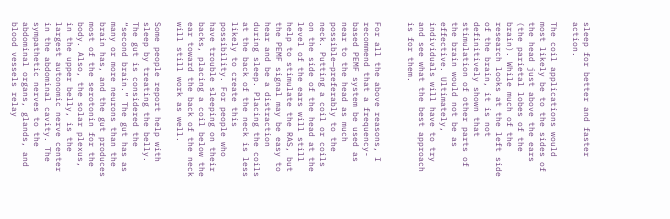sleep for better and faster action.

The coil applications would most likely be to the sides of the head just above the ears (the parietal lobes of the brain). While much of the research looks at the left side of the brain, it is not definitively shown that stimulation of other parts of the brain would not be as effective. Ultimately, individuals will have to try and see what the best approach is for them.


For all the above reasons, I recommend that a frequency-based PEMF system be used as near to the head as much possible—preferably to the neck. Putting a coil or coils on the side of the head at the level of the ears will still help to stimulate the RAS, but the PEMF signal may be easy to hear and be a distraction during sleep. Placing the coils at the back of the neck is less likely to create this possibility. For people who have trouble sleeping on their backs, placing a coil below the ear toward the back of the neck will still work as well.

Some people report help with sleep by treating the belly. The gut is considered the “second brain.” The gut has as many or more neurons than the brain has, and the gut produces most of the serotonin for the body. Also, the solar plexus, in the upper belly, is the largest autonomic nerve center in the abdominal cavity. The sympathetic nerves to the abdominal organs, glands, and blood vessels relay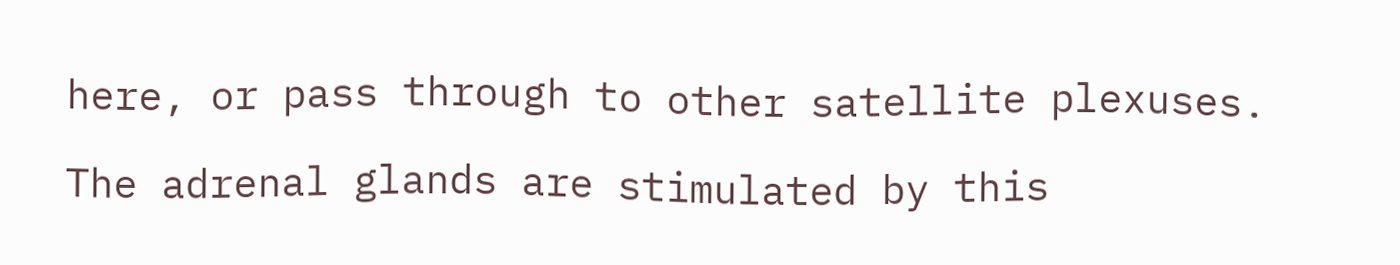here, or pass through to other satellite plexuses.

The adrenal glands are stimulated by this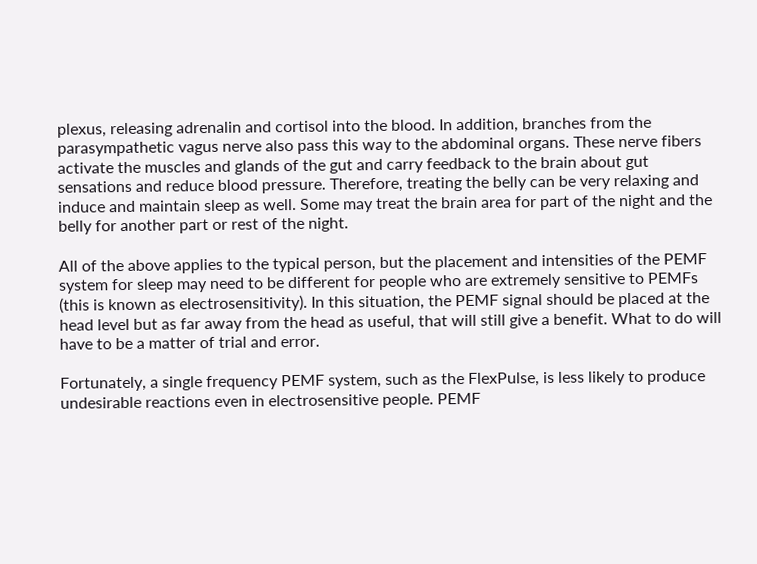plexus, releasing adrenalin and cortisol into the blood. In addition, branches from the parasympathetic vagus nerve also pass this way to the abdominal organs. These nerve fibers activate the muscles and glands of the gut and carry feedback to the brain about gut sensations and reduce blood pressure. Therefore, treating the belly can be very relaxing and induce and maintain sleep as well. Some may treat the brain area for part of the night and the belly for another part or rest of the night.

All of the above applies to the typical person, but the placement and intensities of the PEMF system for sleep may need to be different for people who are extremely sensitive to PEMFs (this is known as electrosensitivity). In this situation, the PEMF signal should be placed at the head level but as far away from the head as useful, that will still give a benefit. What to do will have to be a matter of trial and error.

Fortunately, a single frequency PEMF system, such as the FlexPulse, is less likely to produce undesirable reactions even in electrosensitive people. PEMF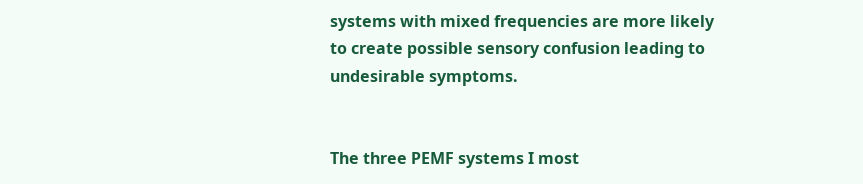systems with mixed frequencies are more likely to create possible sensory confusion leading to undesirable symptoms.


The three PEMF systems I most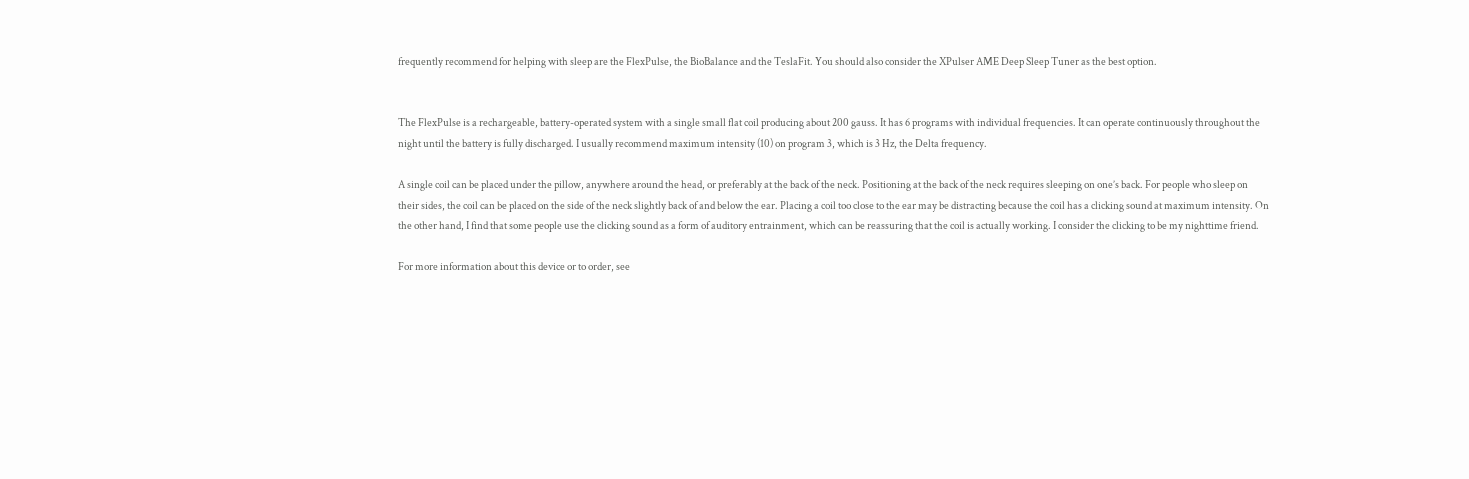frequently recommend for helping with sleep are the FlexPulse, the BioBalance and the TeslaFit. You should also consider the XPulser AME Deep Sleep Tuner as the best option.


The FlexPulse is a rechargeable, battery-operated system with a single small flat coil producing about 200 gauss. It has 6 programs with individual frequencies. It can operate continuously throughout the night until the battery is fully discharged. I usually recommend maximum intensity (10) on program 3, which is 3 Hz, the Delta frequency.

A single coil can be placed under the pillow, anywhere around the head, or preferably at the back of the neck. Positioning at the back of the neck requires sleeping on one’s back. For people who sleep on their sides, the coil can be placed on the side of the neck slightly back of and below the ear. Placing a coil too close to the ear may be distracting because the coil has a clicking sound at maximum intensity. On the other hand, I find that some people use the clicking sound as a form of auditory entrainment, which can be reassuring that the coil is actually working. I consider the clicking to be my nighttime friend.

For more information about this device or to order, see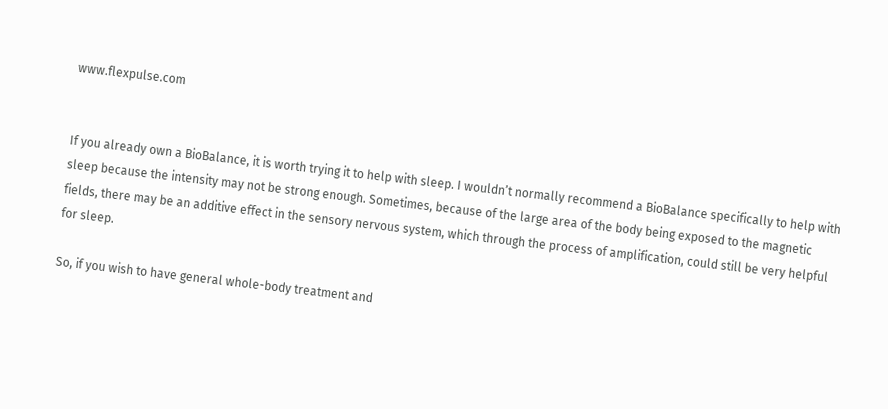www.flexpulse.com


If you already own a BioBalance, it is worth trying it to help with sleep. I wouldn’t normally recommend a BioBalance specifically to help with sleep because the intensity may not be strong enough. Sometimes, because of the large area of the body being exposed to the magnetic fields, there may be an additive effect in the sensory nervous system, which through the process of amplification, could still be very helpful for sleep.

So, if you wish to have general whole-body treatment and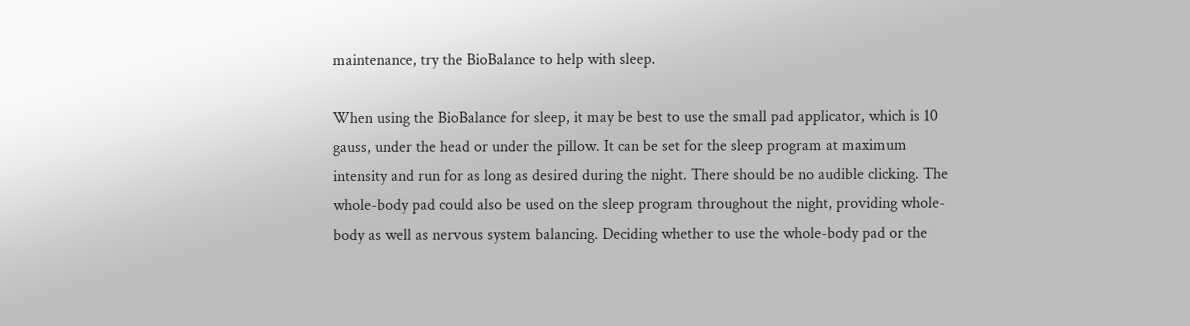maintenance, try the BioBalance to help with sleep.

When using the BioBalance for sleep, it may be best to use the small pad applicator, which is 10 gauss, under the head or under the pillow. It can be set for the sleep program at maximum intensity and run for as long as desired during the night. There should be no audible clicking. The whole-body pad could also be used on the sleep program throughout the night, providing whole-body as well as nervous system balancing. Deciding whether to use the whole-body pad or the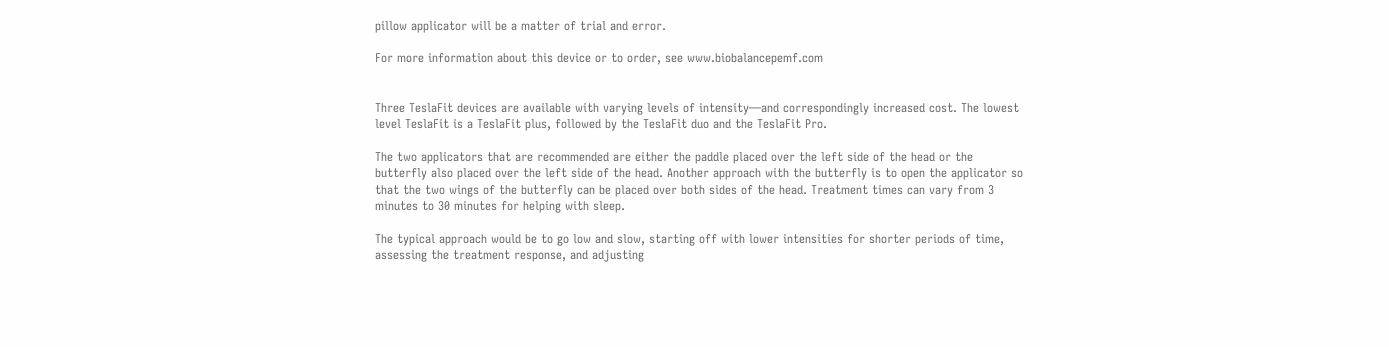pillow applicator will be a matter of trial and error.

For more information about this device or to order, see www.biobalancepemf.com


Three TeslaFit devices are available with varying levels of intensity—and correspondingly increased cost. The lowest level TeslaFit is a TeslaFit plus, followed by the TeslaFit duo and the TeslaFit Pro.

The two applicators that are recommended are either the paddle placed over the left side of the head or the butterfly also placed over the left side of the head. Another approach with the butterfly is to open the applicator so that the two wings of the butterfly can be placed over both sides of the head. Treatment times can vary from 3 minutes to 30 minutes for helping with sleep.

The typical approach would be to go low and slow, starting off with lower intensities for shorter periods of time, assessing the treatment response, and adjusting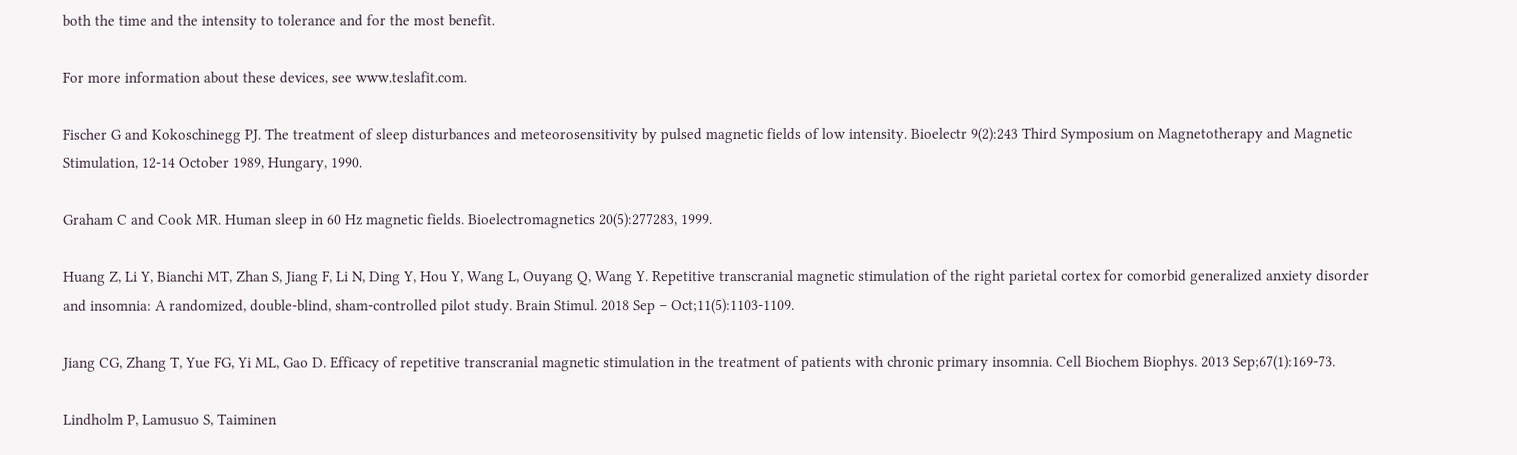both the time and the intensity to tolerance and for the most benefit.

For more information about these devices, see www.teslafit.com.

Fischer G and Kokoschinegg PJ. The treatment of sleep disturbances and meteorosensitivity by pulsed magnetic fields of low intensity. Bioelectr 9(2):243 Third Symposium on Magnetotherapy and Magnetic Stimulation, 12-14 October 1989, Hungary, 1990.

Graham C and Cook MR. Human sleep in 60 Hz magnetic fields. Bioelectromagnetics 20(5):277283, 1999.

Huang Z, Li Y, Bianchi MT, Zhan S, Jiang F, Li N, Ding Y, Hou Y, Wang L, Ouyang Q, Wang Y. Repetitive transcranial magnetic stimulation of the right parietal cortex for comorbid generalized anxiety disorder and insomnia: A randomized, double-blind, sham-controlled pilot study. Brain Stimul. 2018 Sep – Oct;11(5):1103-1109.

Jiang CG, Zhang T, Yue FG, Yi ML, Gao D. Efficacy of repetitive transcranial magnetic stimulation in the treatment of patients with chronic primary insomnia. Cell Biochem Biophys. 2013 Sep;67(1):169-73.

Lindholm P, Lamusuo S, Taiminen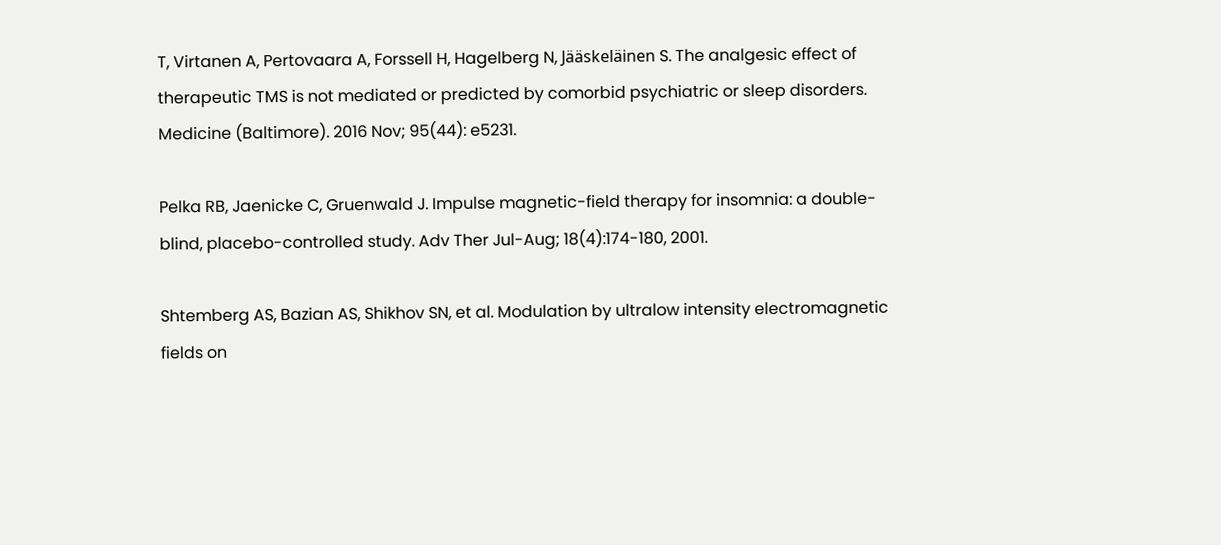T, Virtanen A, Pertovaara A, Forssell H, Hagelberg N, Jääskeläinen S. The analgesic effect of therapeutic TMS is not mediated or predicted by comorbid psychiatric or sleep disorders. Medicine (Baltimore). 2016 Nov; 95(44): e5231.

Pelka RB, Jaenicke C, Gruenwald J. Impulse magnetic-field therapy for insomnia: a double-blind, placebo-controlled study. Adv Ther Jul-Aug; 18(4):174-180, 2001.

Shtemberg AS, Bazian AS, Shikhov SN, et al. Modulation by ultralow intensity electromagnetic fields on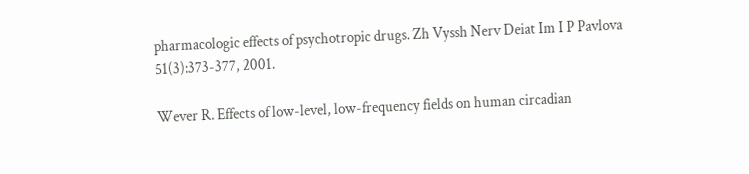pharmacologic effects of psychotropic drugs. Zh Vyssh Nerv Deiat Im I P Pavlova 51(3):373-377, 2001.

Wever R. Effects of low-level, low-frequency fields on human circadian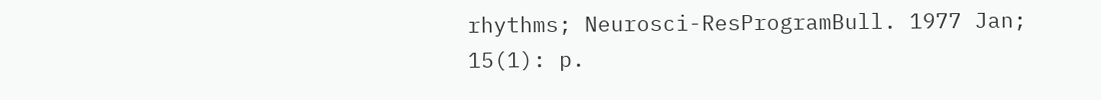rhythms; Neurosci-ResProgramBull. 1977 Jan; 15(1): p.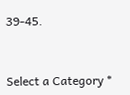39-45.


Select a Category *